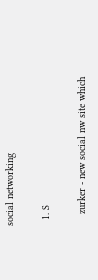social networking

  1. S

    zurker - new social nw site which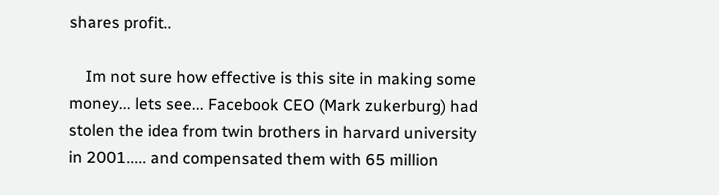shares profit..

    Im not sure how effective is this site in making some money... lets see... Facebook CEO (Mark zukerburg) had stolen the idea from twin brothers in harvard university in 2001..... and compensated them with 65 million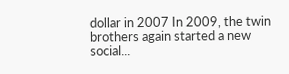dollar in 2007 In 2009, the twin brothers again started a new social...